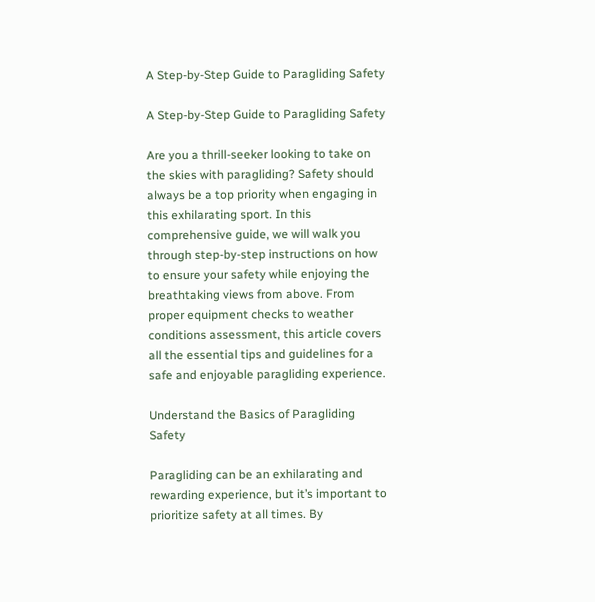A Step-by-Step Guide to Paragliding Safety

A Step-by-Step Guide to Paragliding Safety

Are you a thrill-seeker looking to take on the skies with paragliding? Safety should always be a top priority when engaging in this exhilarating sport. In this comprehensive guide, we will walk you through step-by-step instructions on how to ensure your safety while enjoying the breathtaking views from above. From proper equipment checks to weather conditions assessment, this article covers all the essential tips and guidelines for a safe and enjoyable paragliding experience.

Understand the Basics of Paragliding Safety

Paragliding can be an exhilarating and rewarding experience, but it’s important to prioritize safety at all times. By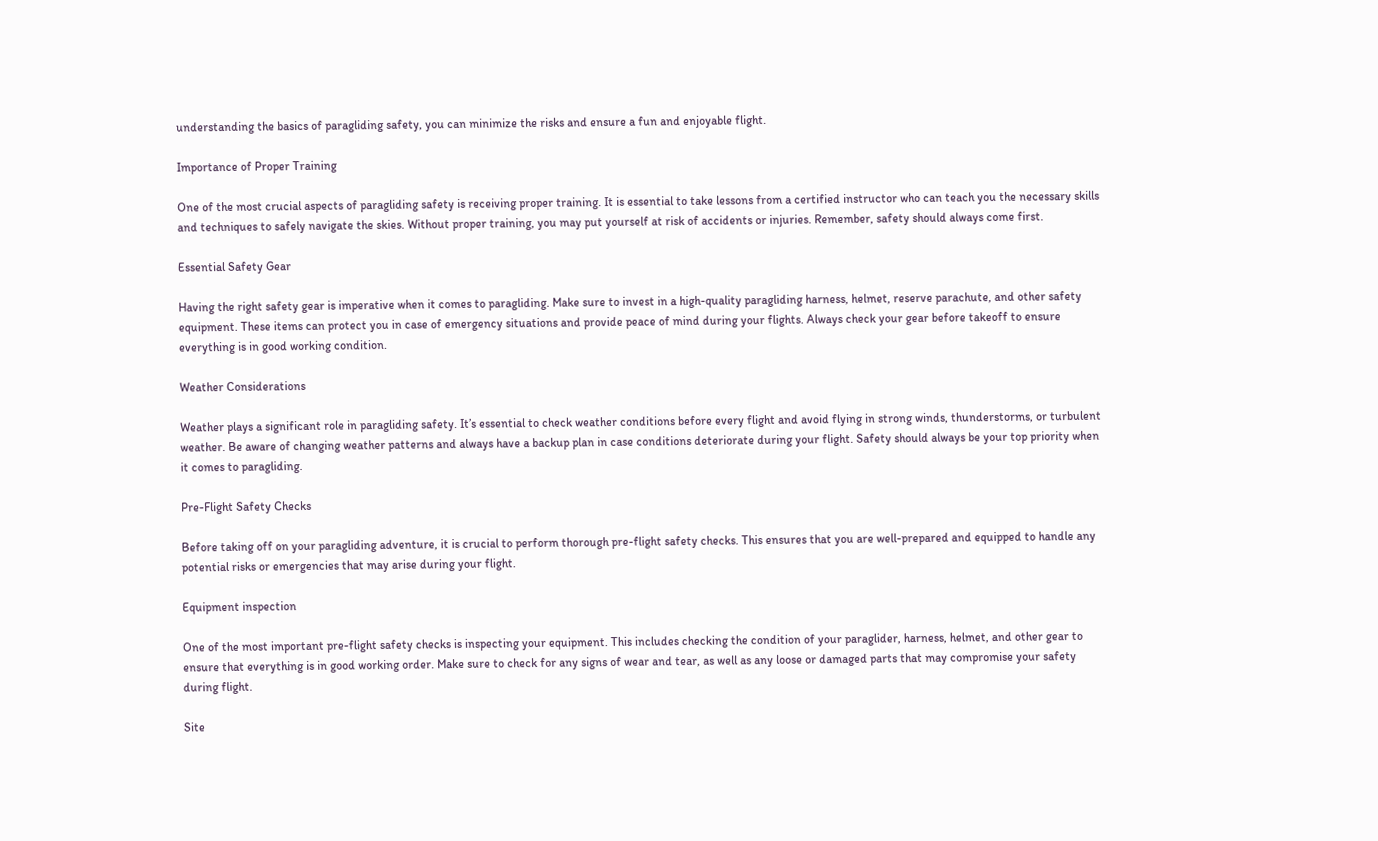understanding the basics of paragliding safety, you can minimize the risks and ensure a fun and enjoyable flight.

Importance of Proper Training

One of the most crucial aspects of paragliding safety is receiving proper training. It is essential to take lessons from a certified instructor who can teach you the necessary skills and techniques to safely navigate the skies. Without proper training, you may put yourself at risk of accidents or injuries. Remember, safety should always come first.

Essential Safety Gear

Having the right safety gear is imperative when it comes to paragliding. Make sure to invest in a high-quality paragliding harness, helmet, reserve parachute, and other safety equipment. These items can protect you in case of emergency situations and provide peace of mind during your flights. Always check your gear before takeoff to ensure everything is in good working condition.

Weather Considerations

Weather plays a significant role in paragliding safety. It’s essential to check weather conditions before every flight and avoid flying in strong winds, thunderstorms, or turbulent weather. Be aware of changing weather patterns and always have a backup plan in case conditions deteriorate during your flight. Safety should always be your top priority when it comes to paragliding.

Pre-Flight Safety Checks

Before taking off on your paragliding adventure, it is crucial to perform thorough pre-flight safety checks. This ensures that you are well-prepared and equipped to handle any potential risks or emergencies that may arise during your flight.

Equipment inspection

One of the most important pre-flight safety checks is inspecting your equipment. This includes checking the condition of your paraglider, harness, helmet, and other gear to ensure that everything is in good working order. Make sure to check for any signs of wear and tear, as well as any loose or damaged parts that may compromise your safety during flight.

Site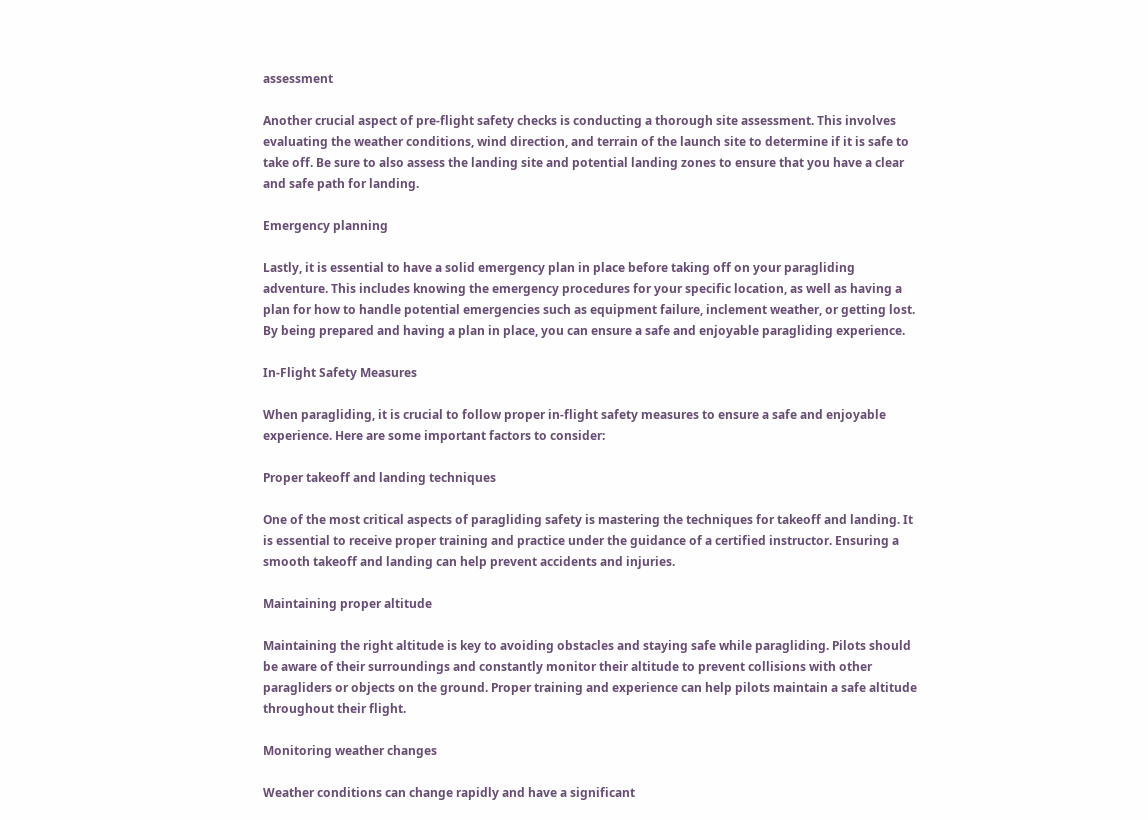assessment

Another crucial aspect of pre-flight safety checks is conducting a thorough site assessment. This involves evaluating the weather conditions, wind direction, and terrain of the launch site to determine if it is safe to take off. Be sure to also assess the landing site and potential landing zones to ensure that you have a clear and safe path for landing.

Emergency planning

Lastly, it is essential to have a solid emergency plan in place before taking off on your paragliding adventure. This includes knowing the emergency procedures for your specific location, as well as having a plan for how to handle potential emergencies such as equipment failure, inclement weather, or getting lost. By being prepared and having a plan in place, you can ensure a safe and enjoyable paragliding experience.

In-Flight Safety Measures

When paragliding, it is crucial to follow proper in-flight safety measures to ensure a safe and enjoyable experience. Here are some important factors to consider:

Proper takeoff and landing techniques

One of the most critical aspects of paragliding safety is mastering the techniques for takeoff and landing. It is essential to receive proper training and practice under the guidance of a certified instructor. Ensuring a smooth takeoff and landing can help prevent accidents and injuries.

Maintaining proper altitude

Maintaining the right altitude is key to avoiding obstacles and staying safe while paragliding. Pilots should be aware of their surroundings and constantly monitor their altitude to prevent collisions with other paragliders or objects on the ground. Proper training and experience can help pilots maintain a safe altitude throughout their flight.

Monitoring weather changes

Weather conditions can change rapidly and have a significant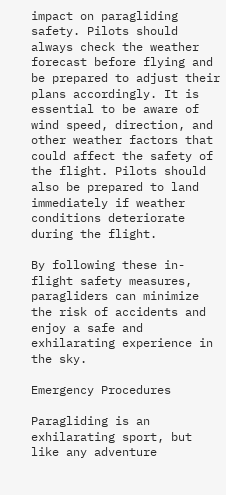impact on paragliding safety. Pilots should always check the weather forecast before flying and be prepared to adjust their plans accordingly. It is essential to be aware of wind speed, direction, and other weather factors that could affect the safety of the flight. Pilots should also be prepared to land immediately if weather conditions deteriorate during the flight.

By following these in-flight safety measures, paragliders can minimize the risk of accidents and enjoy a safe and exhilarating experience in the sky.

Emergency Procedures

Paragliding is an exhilarating sport, but like any adventure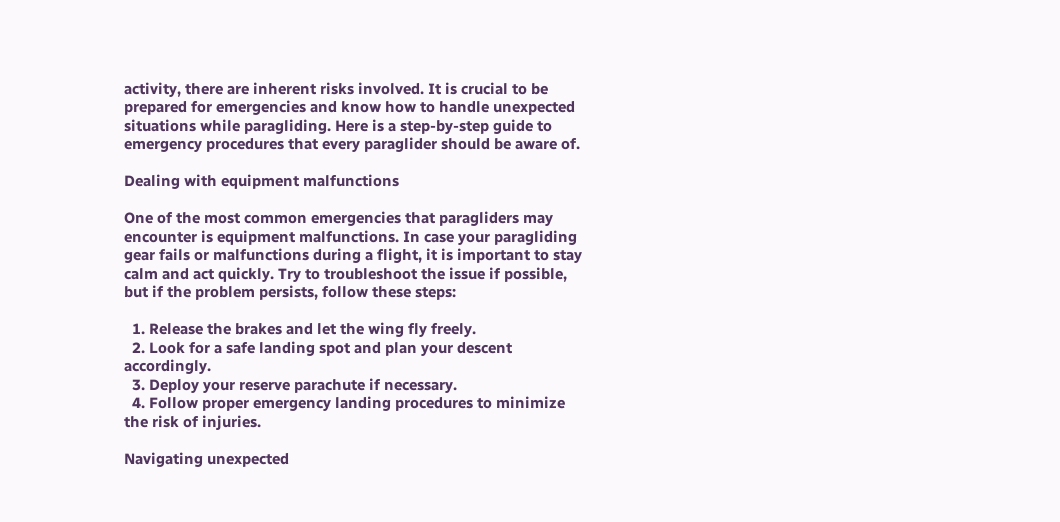activity, there are inherent risks involved. It is crucial to be prepared for emergencies and know how to handle unexpected situations while paragliding. Here is a step-by-step guide to emergency procedures that every paraglider should be aware of.

Dealing with equipment malfunctions

One of the most common emergencies that paragliders may encounter is equipment malfunctions. In case your paragliding gear fails or malfunctions during a flight, it is important to stay calm and act quickly. Try to troubleshoot the issue if possible, but if the problem persists, follow these steps:

  1. Release the brakes and let the wing fly freely.
  2. Look for a safe landing spot and plan your descent accordingly.
  3. Deploy your reserve parachute if necessary.
  4. Follow proper emergency landing procedures to minimize the risk of injuries.

Navigating unexpected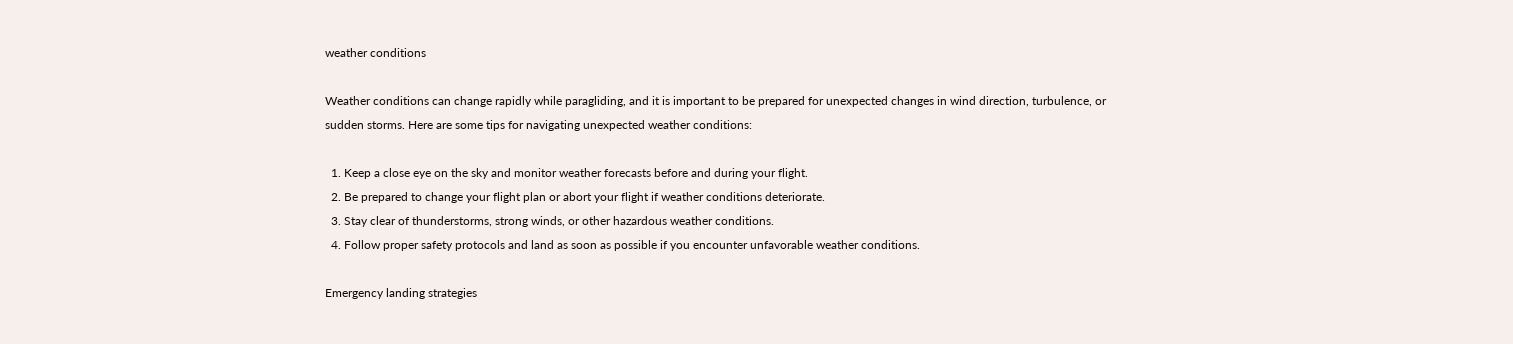weather conditions

Weather conditions can change rapidly while paragliding, and it is important to be prepared for unexpected changes in wind direction, turbulence, or sudden storms. Here are some tips for navigating unexpected weather conditions:

  1. Keep a close eye on the sky and monitor weather forecasts before and during your flight.
  2. Be prepared to change your flight plan or abort your flight if weather conditions deteriorate.
  3. Stay clear of thunderstorms, strong winds, or other hazardous weather conditions.
  4. Follow proper safety protocols and land as soon as possible if you encounter unfavorable weather conditions.

Emergency landing strategies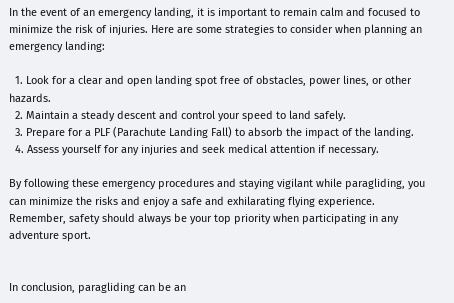In the event of an emergency landing, it is important to remain calm and focused to minimize the risk of injuries. Here are some strategies to consider when planning an emergency landing:

  1. Look for a clear and open landing spot free of obstacles, power lines, or other hazards.
  2. Maintain a steady descent and control your speed to land safely.
  3. Prepare for a PLF (Parachute Landing Fall) to absorb the impact of the landing.
  4. Assess yourself for any injuries and seek medical attention if necessary.

By following these emergency procedures and staying vigilant while paragliding, you can minimize the risks and enjoy a safe and exhilarating flying experience. Remember, safety should always be your top priority when participating in any adventure sport.


In conclusion, paragliding can be an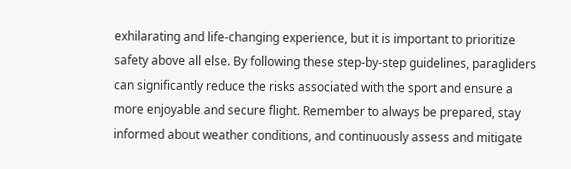exhilarating and life-changing experience, but it is important to prioritize safety above all else. By following these step-by-step guidelines, paragliders can significantly reduce the risks associated with the sport and ensure a more enjoyable and secure flight. Remember to always be prepared, stay informed about weather conditions, and continuously assess and mitigate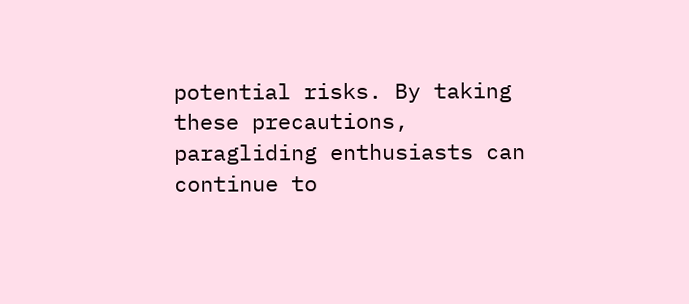potential risks. By taking these precautions, paragliding enthusiasts can continue to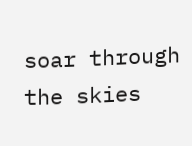soar through the skies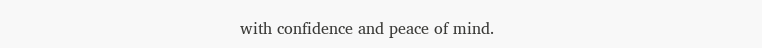with confidence and peace of mind.